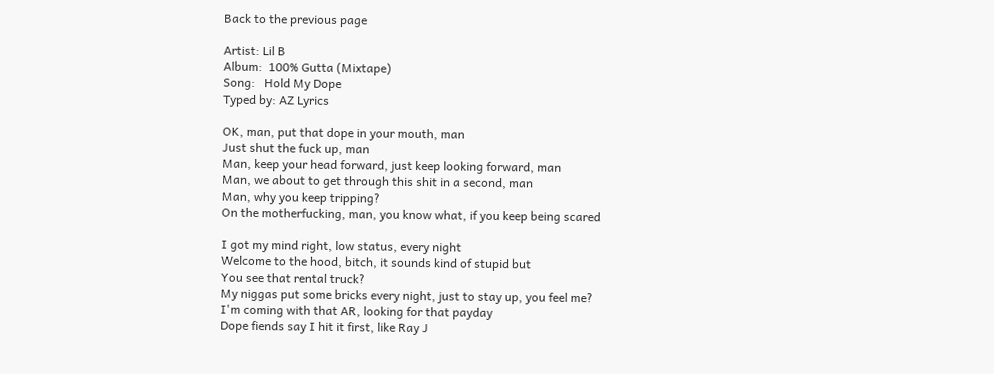Back to the previous page

Artist: Lil B
Album:  100% Gutta (Mixtape)
Song:   Hold My Dope
Typed by: AZ Lyrics

OK, man, put that dope in your mouth, man
Just shut the fuck up, man
Man, keep your head forward, just keep looking forward, man
Man, we about to get through this shit in a second, man
Man, why you keep tripping?
On the motherfucking, man, you know what, if you keep being scared

I got my mind right, low status, every night
Welcome to the hood, bitch, it sounds kind of stupid but
You see that rental truck?
My niggas put some bricks every night, just to stay up, you feel me?
I'm coming with that AR, looking for that payday
Dope fiends say I hit it first, like Ray J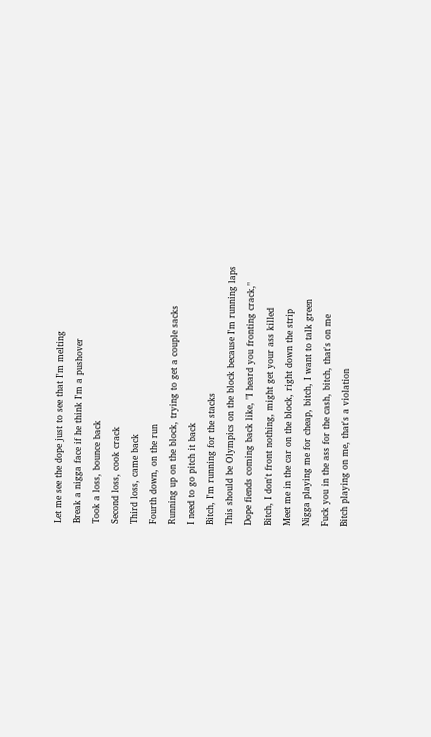Let me see the dope just to see that I'm melting
Break a nigga face if he think I'm a pushover
Took a loss, bounce back
Second loss, cook crack
Third loss, came back
Fourth down, on the run
Running up on the block, trying to get a couple sacks
I need to go pitch it back
Bitch, I'm running for the stacks
This should be Olympics on the block because I'm running laps
Dope fiends coming back like, "I heard you fronting crack,"
Bitch, I don't front nothing, might get your ass killed
Meet me in the car on the block, right down the strip
Nigga playing me for cheap, bitch, I want to talk green
Fuck you in the ass for the cash, bitch, that's on me
Bitch playing on me, that's a violation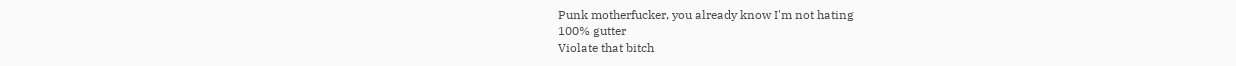Punk motherfucker, you already know I'm not hating
100% gutter
Violate that bitch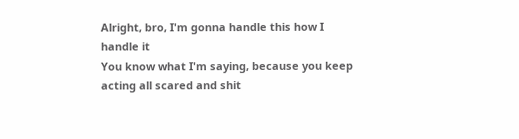Alright, bro, I'm gonna handle this how I handle it
You know what I'm saying, because you keep acting all scared and shit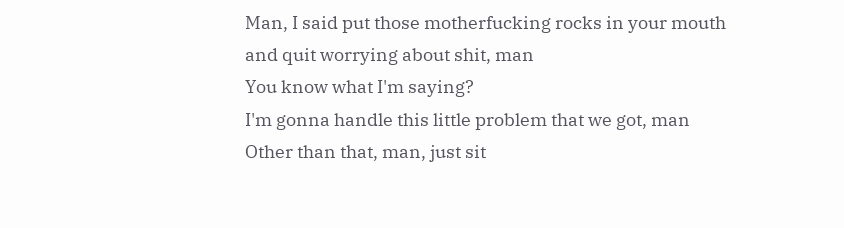Man, I said put those motherfucking rocks in your mouth
and quit worrying about shit, man
You know what I'm saying?
I'm gonna handle this little problem that we got, man
Other than that, man, just sit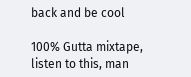back and be cool

100% Gutta mixtape, listen to this, man